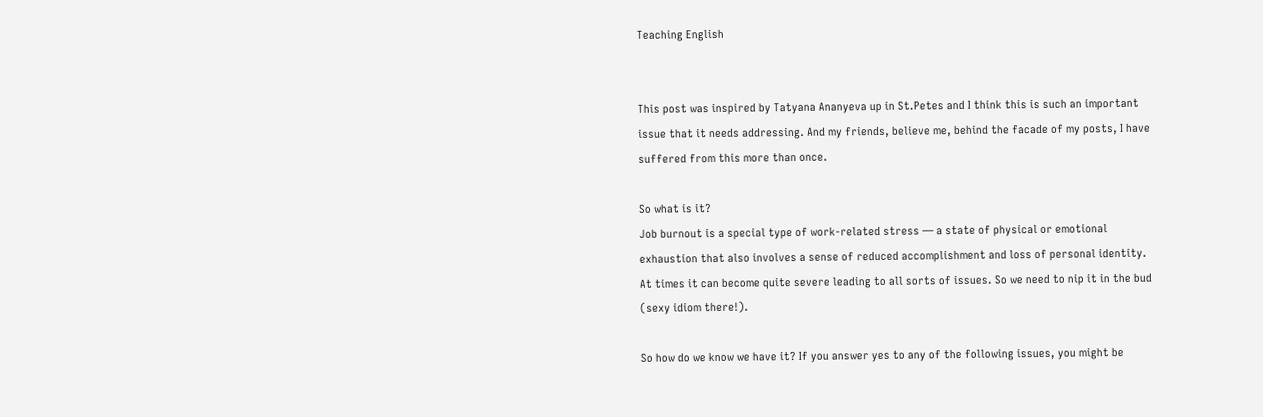Teaching English


This post was inspired by Tatyana Ananyeva up in St.Petes and I think this is such an important issue that it needs addressing. And my friends, believe me, behind the facade of my posts, I have suffered from this more than once.

So what is it?
Job burnout is a special type of work-related stress — a state of physical or emotional exhaustion that also involves a sense of reduced accomplishment and loss of personal identity. At times it can become quite severe leading to all sorts of issues. So we need to nip it in the bud (sexy idiom there!).

So how do we know we have it? If you answer yes to any of the following issues, you might be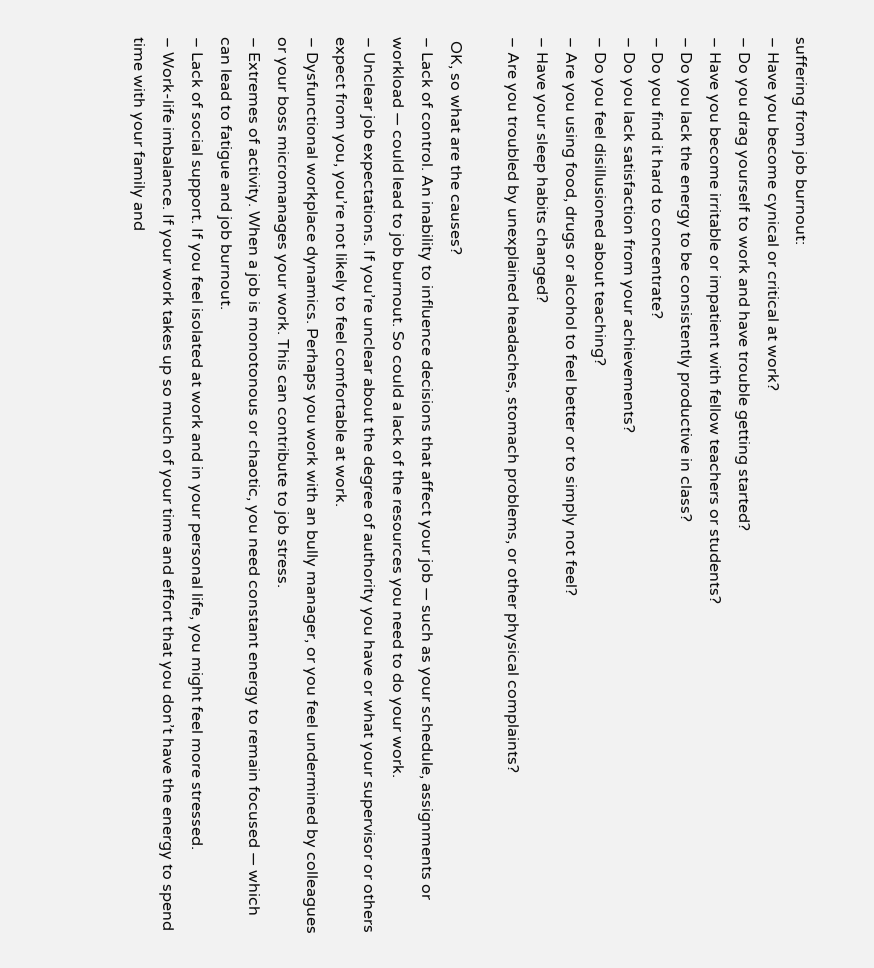suffering from job burnout:
– Have you become cynical or critical at work?
– Do you drag yourself to work and have trouble getting started?
– Have you become irritable or impatient with fellow teachers or students?
– Do you lack the energy to be consistently productive in class?
– Do you find it hard to concentrate?
– Do you lack satisfaction from your achievements?
– Do you feel disillusioned about teaching?
– Are you using food, drugs or alcohol to feel better or to simply not feel?
– Have your sleep habits changed?
– Are you troubled by unexplained headaches, stomach problems, or other physical complaints?

 OK, so what are the causes?
– Lack of control. An inability to influence decisions that affect your job — such as your schedule, assignments or workload — could lead to job burnout. So could a lack of the resources you need to do your work.
– Unclear job expectations. If you’re unclear about the degree of authority you have or what your supervisor or others expect from you, you’re not likely to feel comfortable at work.
– Dysfunctional workplace dynamics. Perhaps you work with an bully manager, or you feel undermined by colleagues or your boss micromanages your work. This can contribute to job stress.
– Extremes of activity. When a job is monotonous or chaotic, you need constant energy to remain focused — which can lead to fatigue and job burnout.
– Lack of social support. If you feel isolated at work and in your personal life, you might feel more stressed.
– Work-life imbalance. If your work takes up so much of your time and effort that you don’t have the energy to spend time with your family and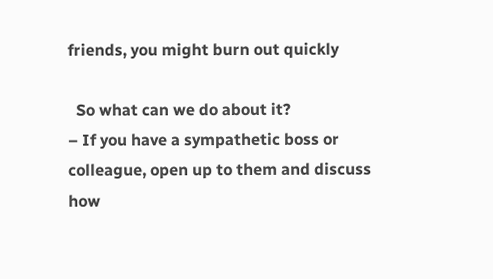friends, you might burn out quickly

  So what can we do about it?
– If you have a sympathetic boss or colleague, open up to them and discuss how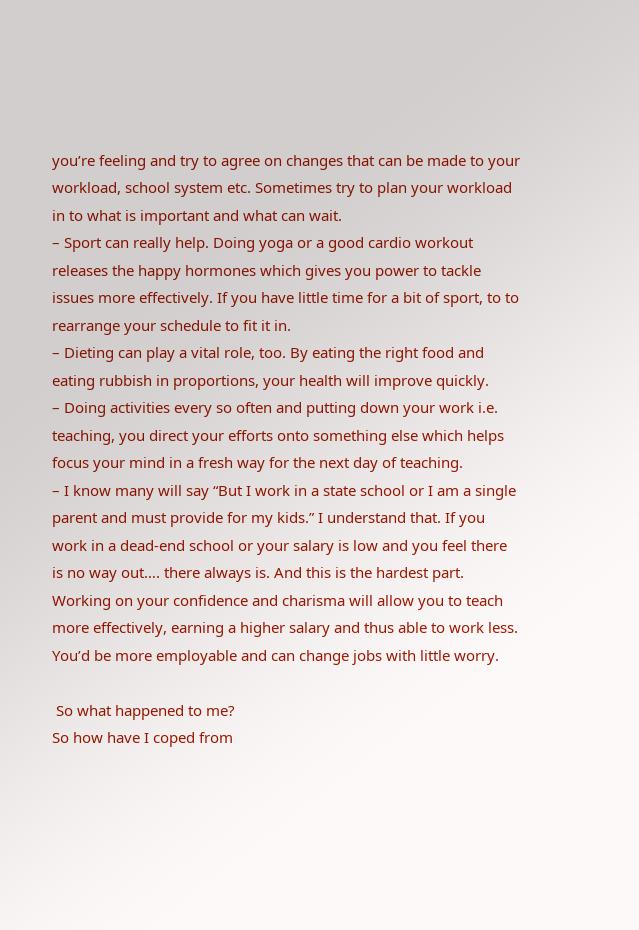you’re feeling and try to agree on changes that can be made to your workload, school system etc. Sometimes try to plan your workload in to what is important and what can wait.
– Sport can really help. Doing yoga or a good cardio workout releases the happy hormones which gives you power to tackle issues more effectively. If you have little time for a bit of sport, to to rearrange your schedule to fit it in.
– Dieting can play a vital role, too. By eating the right food and eating rubbish in proportions, your health will improve quickly.
– Doing activities every so often and putting down your work i.e. teaching, you direct your efforts onto something else which helps focus your mind in a fresh way for the next day of teaching.
– I know many will say “But I work in a state school or I am a single parent and must provide for my kids.” I understand that. If you work in a dead-end school or your salary is low and you feel there is no way out…. there always is. And this is the hardest part. Working on your confidence and charisma will allow you to teach more effectively, earning a higher salary and thus able to work less. You’d be more employable and can change jobs with little worry.

 So what happened to me?
So how have I coped from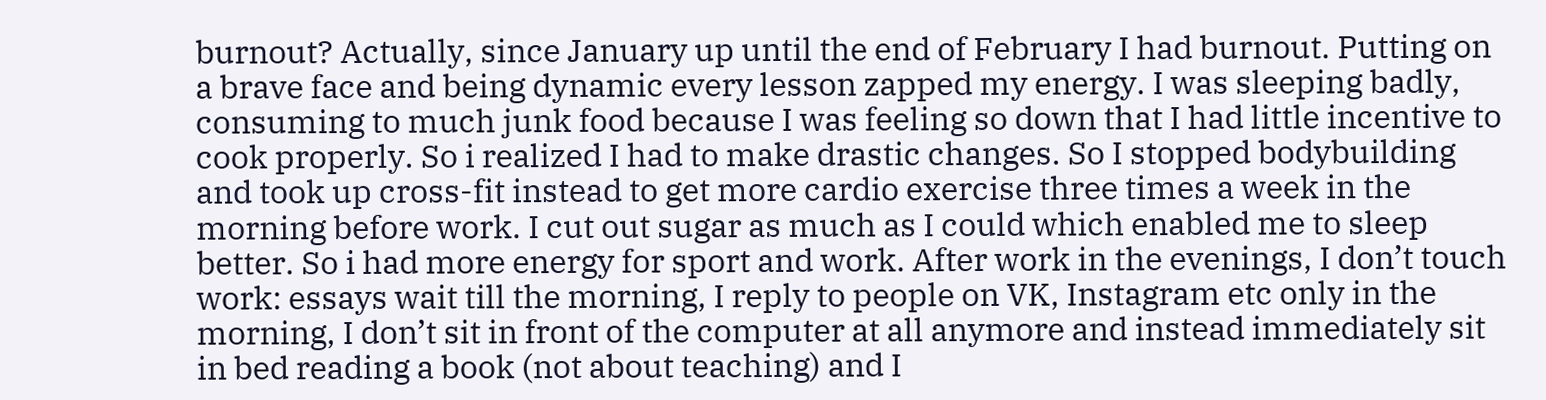burnout? Actually, since January up until the end of February I had burnout. Putting on a brave face and being dynamic every lesson zapped my energy. I was sleeping badly, consuming to much junk food because I was feeling so down that I had little incentive to cook properly. So i realized I had to make drastic changes. So I stopped bodybuilding and took up cross-fit instead to get more cardio exercise three times a week in the morning before work. I cut out sugar as much as I could which enabled me to sleep better. So i had more energy for sport and work. After work in the evenings, I don’t touch work: essays wait till the morning, I reply to people on VK, Instagram etc only in the morning, I don’t sit in front of the computer at all anymore and instead immediately sit in bed reading a book (not about teaching) and I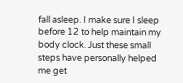fall asleep. I make sure I sleep before 12 to help maintain my body clock. Just these small steps have personally helped me get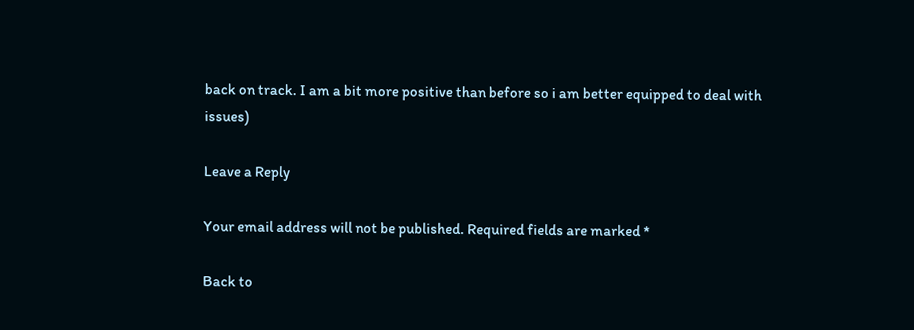back on track. I am a bit more positive than before so i am better equipped to deal with issues)

Leave a Reply

Your email address will not be published. Required fields are marked *

Back to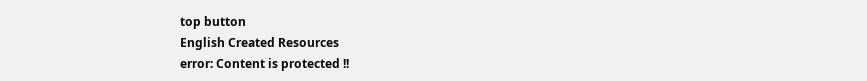top button
English Created Resources
error: Content is protected !!